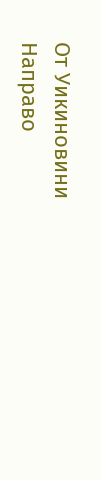От Уикиновини
Направо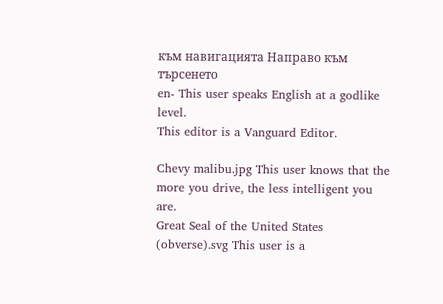към навигацията Направо към търсенето
en- This user speaks English at a godlike level.
This editor is a Vanguard Editor.

Chevy malibu.jpg This user knows that the more you drive, the less intelligent you are.
Great Seal of the United States (obverse).svg This user is a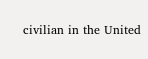civilian in the United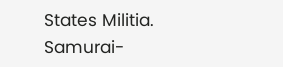States Militia. Samurai-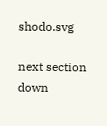shodo.svg

next section down